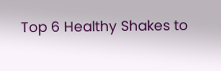Top 6 Healthy Shakes to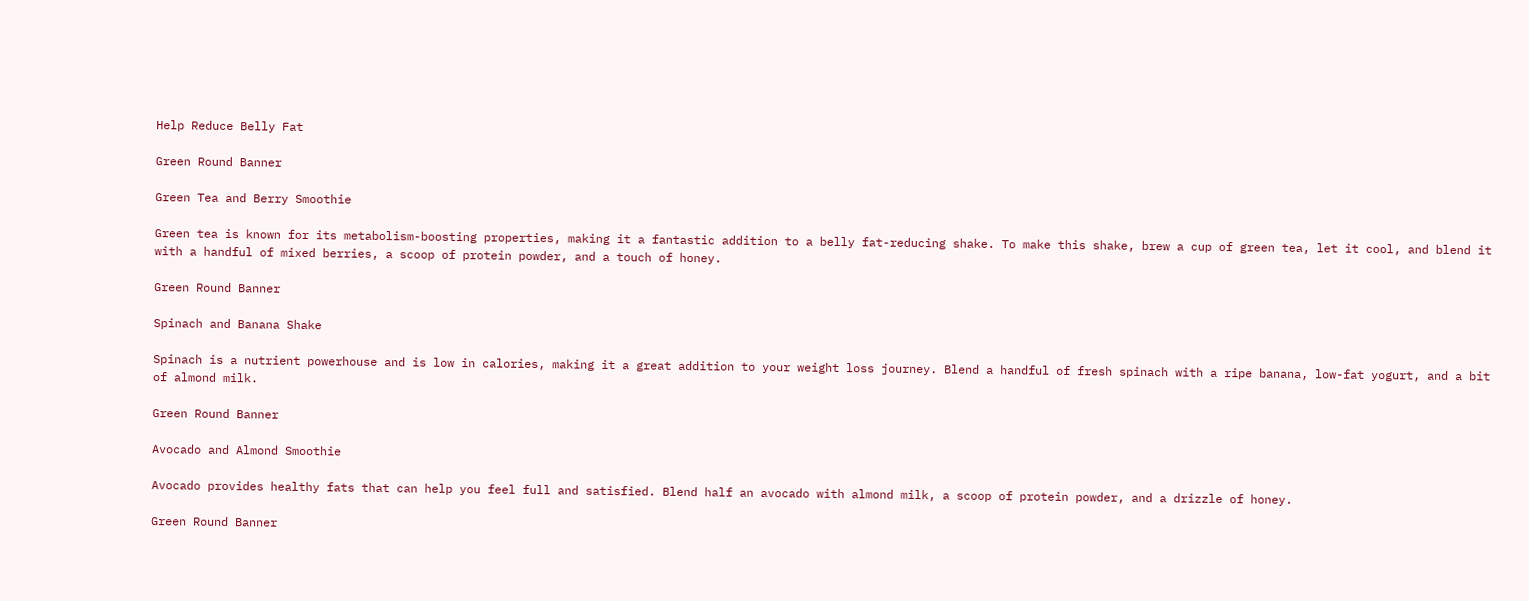Help Reduce Belly Fat

Green Round Banner

Green Tea and Berry Smoothie

Green tea is known for its metabolism-boosting properties, making it a fantastic addition to a belly fat-reducing shake. To make this shake, brew a cup of green tea, let it cool, and blend it with a handful of mixed berries, a scoop of protein powder, and a touch of honey.

Green Round Banner

Spinach and Banana Shake

Spinach is a nutrient powerhouse and is low in calories, making it a great addition to your weight loss journey. Blend a handful of fresh spinach with a ripe banana, low-fat yogurt, and a bit of almond milk.

Green Round Banner

Avocado and Almond Smoothie

Avocado provides healthy fats that can help you feel full and satisfied. Blend half an avocado with almond milk, a scoop of protein powder, and a drizzle of honey.

Green Round Banner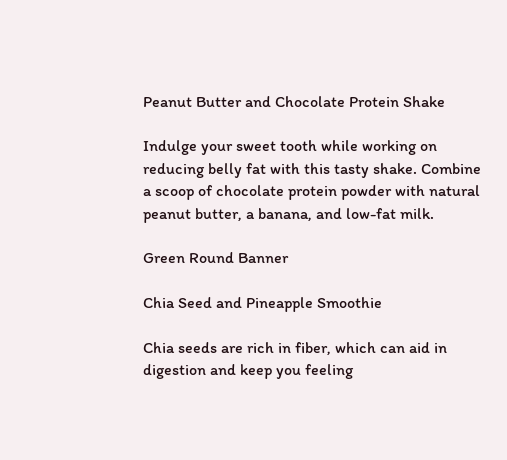Peanut Butter and Chocolate Protein Shake

Indulge your sweet tooth while working on reducing belly fat with this tasty shake. Combine a scoop of chocolate protein powder with natural peanut butter, a banana, and low-fat milk.

Green Round Banner

Chia Seed and Pineapple Smoothie

Chia seeds are rich in fiber, which can aid in digestion and keep you feeling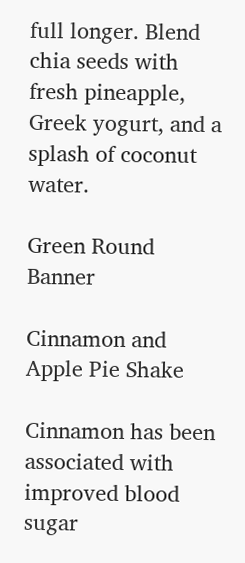full longer. Blend chia seeds with fresh pineapple, Greek yogurt, and a splash of coconut water.

Green Round Banner

Cinnamon and Apple Pie Shake

Cinnamon has been associated with improved blood sugar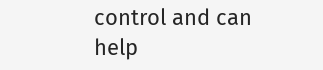control and can help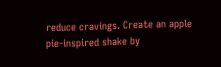reduce cravings. Create an apple pie-inspired shake by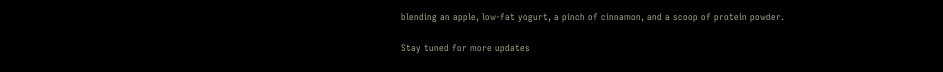blending an apple, low-fat yogurt, a pinch of cinnamon, and a scoop of protein powder.

Stay tuned for more updates